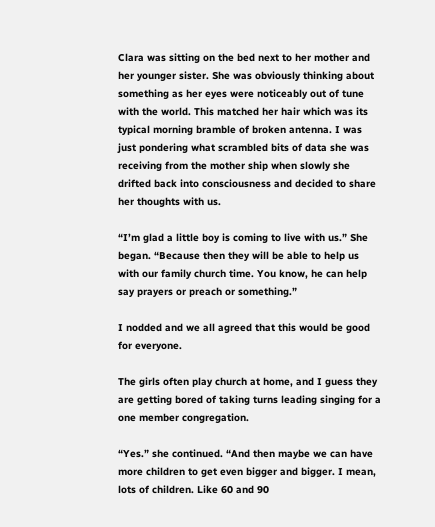Clara was sitting on the bed next to her mother and her younger sister. She was obviously thinking about something as her eyes were noticeably out of tune with the world. This matched her hair which was its typical morning bramble of broken antenna. I was just pondering what scrambled bits of data she was receiving from the mother ship when slowly she drifted back into consciousness and decided to share her thoughts with us.

“I’m glad a little boy is coming to live with us.” She began. “Because then they will be able to help us with our family church time. You know, he can help say prayers or preach or something.”

I nodded and we all agreed that this would be good for everyone.

The girls often play church at home, and I guess they are getting bored of taking turns leading singing for a one member congregation.

“Yes.” she continued. “And then maybe we can have more children to get even bigger and bigger. I mean, lots of children. Like 60 and 90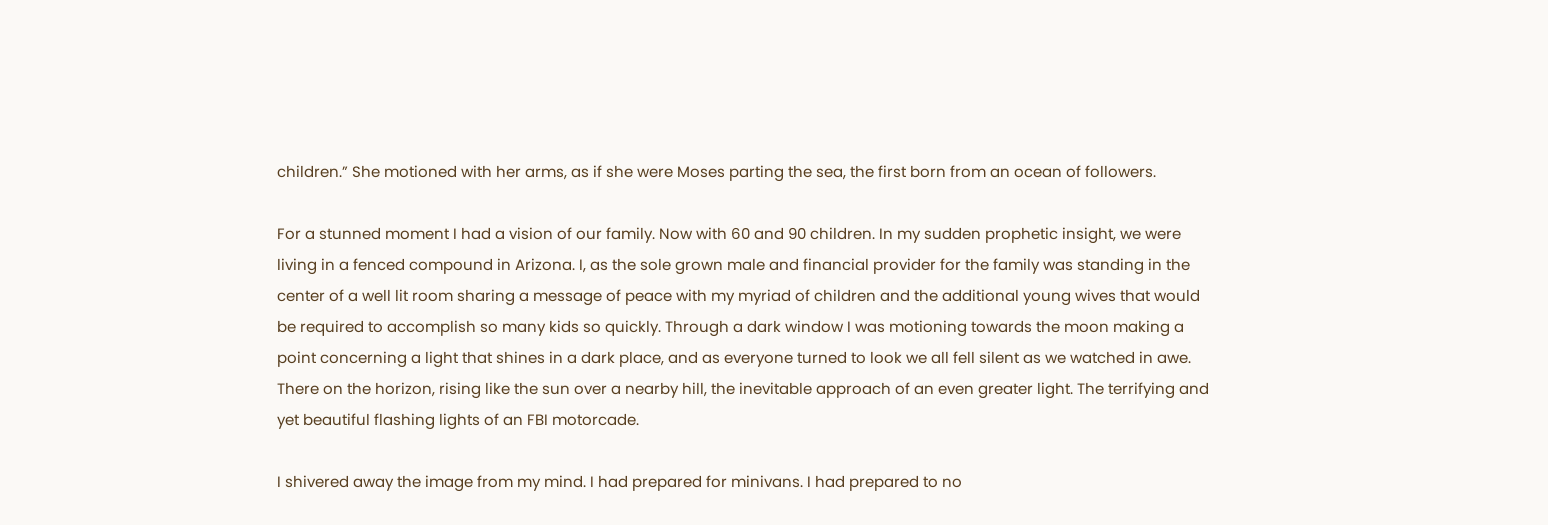children.” She motioned with her arms, as if she were Moses parting the sea, the first born from an ocean of followers.

For a stunned moment I had a vision of our family. Now with 60 and 90 children. In my sudden prophetic insight, we were living in a fenced compound in Arizona. I, as the sole grown male and financial provider for the family was standing in the center of a well lit room sharing a message of peace with my myriad of children and the additional young wives that would be required to accomplish so many kids so quickly. Through a dark window I was motioning towards the moon making a point concerning a light that shines in a dark place, and as everyone turned to look we all fell silent as we watched in awe. There on the horizon, rising like the sun over a nearby hill, the inevitable approach of an even greater light. The terrifying and yet beautiful flashing lights of an FBI motorcade.

I shivered away the image from my mind. I had prepared for minivans. I had prepared to no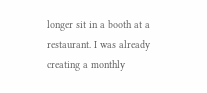longer sit in a booth at a restaurant. I was already creating a monthly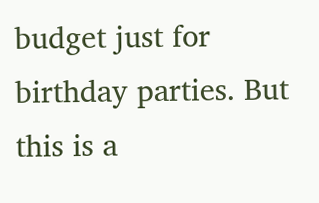budget just for birthday parties. But this is a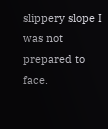slippery slope I was not prepared to face.